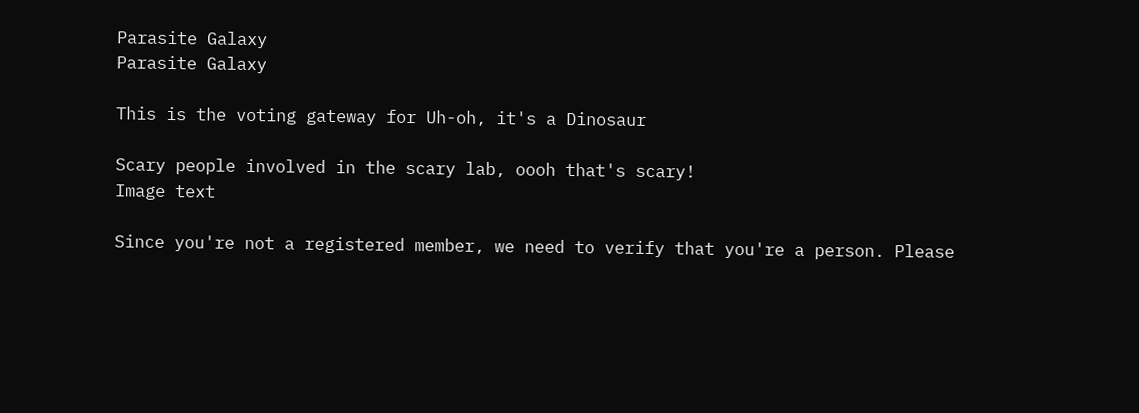Parasite Galaxy
Parasite Galaxy

This is the voting gateway for Uh-oh, it's a Dinosaur

Scary people involved in the scary lab, oooh that's scary!
Image text

Since you're not a registered member, we need to verify that you're a person. Please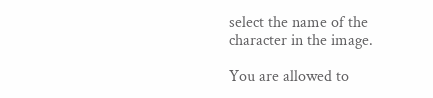select the name of the character in the image.

You are allowed to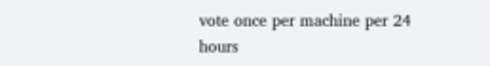vote once per machine per 24 hours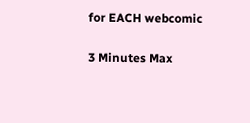for EACH webcomic

3 Minutes Max